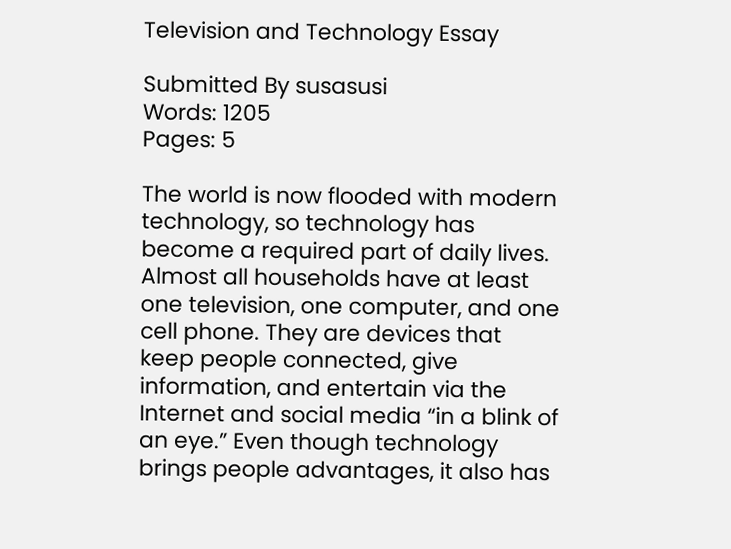Television and Technology Essay

Submitted By susasusi
Words: 1205
Pages: 5

The world is now flooded with modern technology, so technology has become a required part of daily lives. Almost all households have at least one television, one computer, and one cell phone. They are devices that keep people connected, give information, and entertain via the Internet and social media “in a blink of an eye.” Even though technology brings people advantages, it also has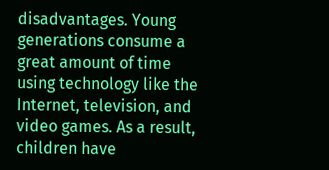disadvantages. Young generations consume a great amount of time using technology like the Internet, television, and video games. As a result, children have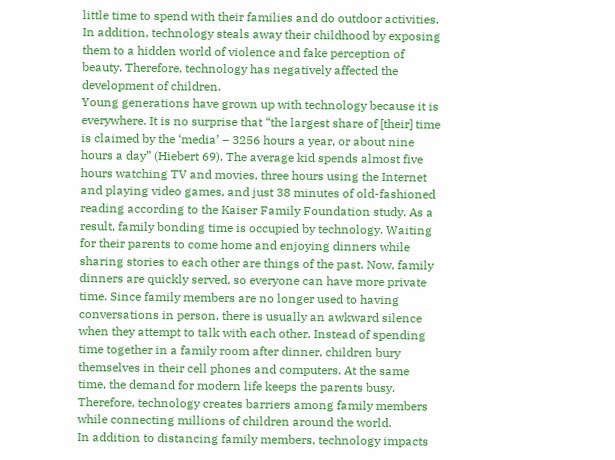little time to spend with their families and do outdoor activities. In addition, technology steals away their childhood by exposing them to a hidden world of violence and fake perception of beauty. Therefore, technology has negatively affected the development of children.
Young generations have grown up with technology because it is everywhere. It is no surprise that “the largest share of [their] time is claimed by the ‘media’ – 3256 hours a year, or about nine hours a day” (Hiebert 69). The average kid spends almost five hours watching TV and movies, three hours using the Internet and playing video games, and just 38 minutes of old-fashioned reading according to the Kaiser Family Foundation study. As a result, family bonding time is occupied by technology. Waiting for their parents to come home and enjoying dinners while sharing stories to each other are things of the past. Now, family dinners are quickly served, so everyone can have more private time. Since family members are no longer used to having conversations in person, there is usually an awkward silence when they attempt to talk with each other. Instead of spending time together in a family room after dinner, children bury themselves in their cell phones and computers. At the same time, the demand for modern life keeps the parents busy. Therefore, technology creates barriers among family members while connecting millions of children around the world.
In addition to distancing family members, technology impacts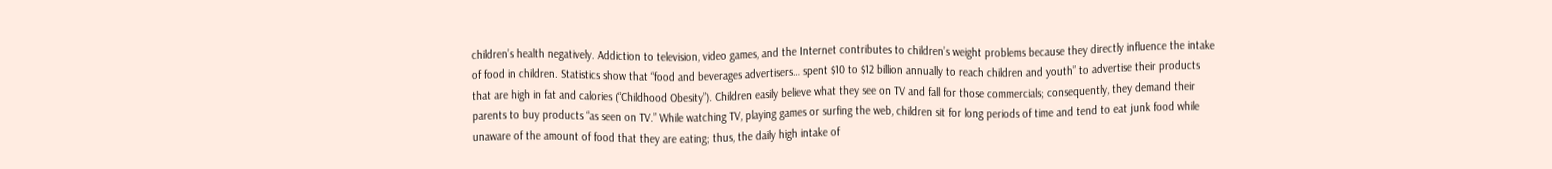children’s health negatively. Addiction to television, video games, and the Internet contributes to children’s weight problems because they directly influence the intake of food in children. Statistics show that “food and beverages advertisers… spent $10 to $12 billion annually to reach children and youth” to advertise their products that are high in fat and calories (“Childhood Obesity”). Children easily believe what they see on TV and fall for those commercials; consequently, they demand their parents to buy products “as seen on TV.” While watching TV, playing games or surfing the web, children sit for long periods of time and tend to eat junk food while unaware of the amount of food that they are eating; thus, the daily high intake of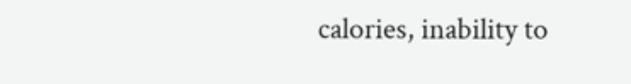calories, inability to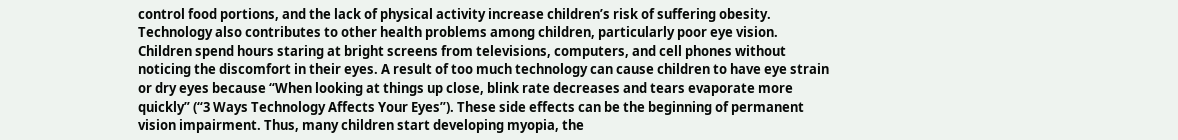control food portions, and the lack of physical activity increase children’s risk of suffering obesity.
Technology also contributes to other health problems among children, particularly poor eye vision. Children spend hours staring at bright screens from televisions, computers, and cell phones without noticing the discomfort in their eyes. A result of too much technology can cause children to have eye strain or dry eyes because “When looking at things up close, blink rate decreases and tears evaporate more quickly” (“3 Ways Technology Affects Your Eyes”). These side effects can be the beginning of permanent vision impairment. Thus, many children start developing myopia, the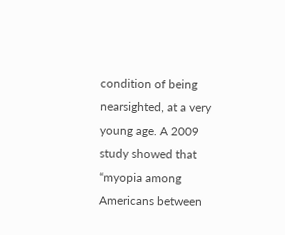condition of being nearsighted, at a very young age. A 2009 study showed that “myopia among Americans between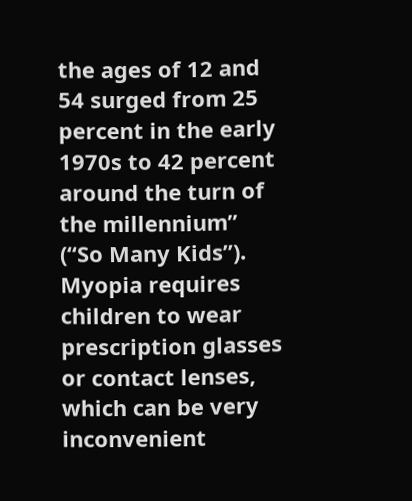the ages of 12 and 54 surged from 25 percent in the early 1970s to 42 percent around the turn of the millennium” (“So Many Kids”). Myopia requires children to wear prescription glasses or contact lenses, which can be very inconvenient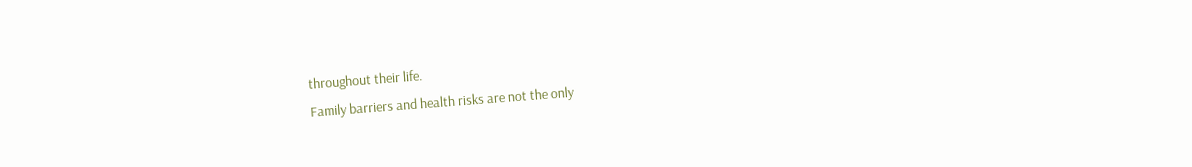throughout their life.
Family barriers and health risks are not the only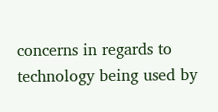concerns in regards to technology being used by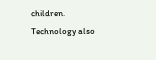children. Technology also